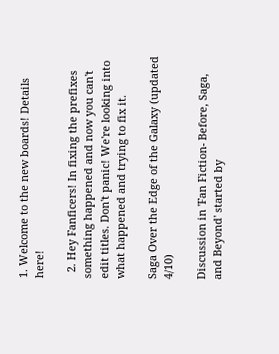1. Welcome to the new boards! Details here!

  2. Hey Fanficers! In fixing the prefixes something happened and now you can't edit titles. Don't panic! We're looking into what happened and trying to fix it.

Saga Over the Edge of the Galaxy (updated 4/10)

Discussion in 'Fan Fiction- Before, Saga, and Beyond' started by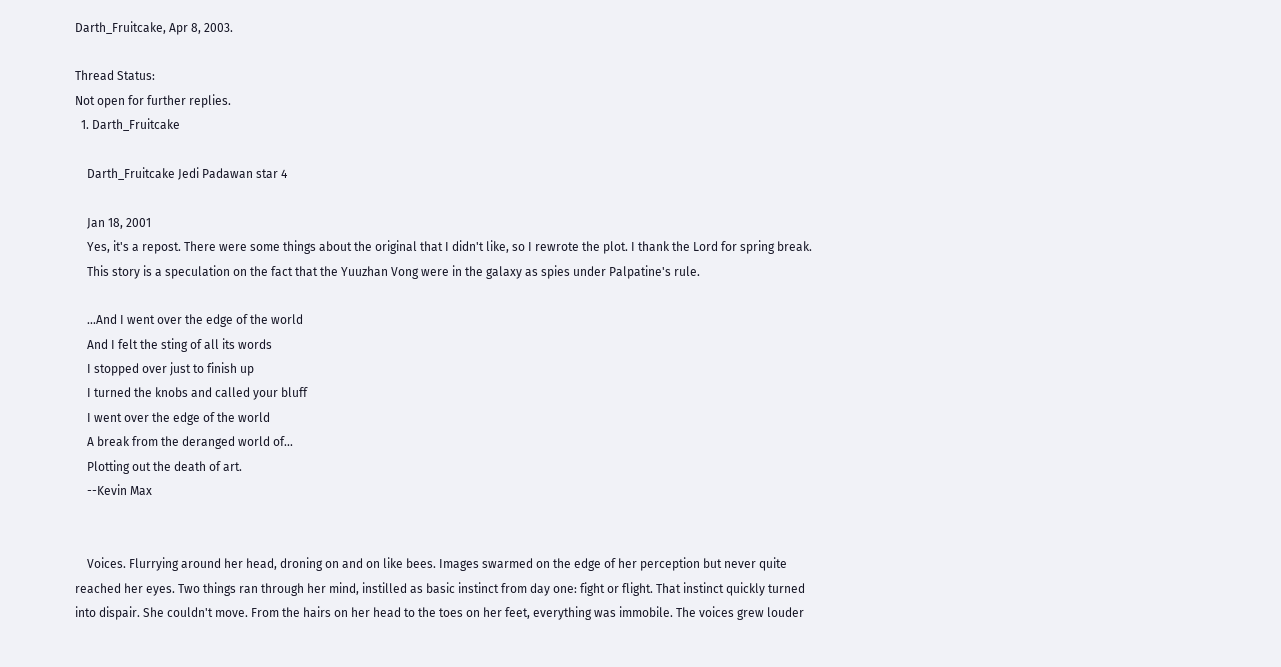Darth_Fruitcake, Apr 8, 2003.

Thread Status:
Not open for further replies.
  1. Darth_Fruitcake

    Darth_Fruitcake Jedi Padawan star 4

    Jan 18, 2001
    Yes, it's a repost. There were some things about the original that I didn't like, so I rewrote the plot. I thank the Lord for spring break.
    This story is a speculation on the fact that the Yuuzhan Vong were in the galaxy as spies under Palpatine's rule.

    ...And I went over the edge of the world
    And I felt the sting of all its words
    I stopped over just to finish up
    I turned the knobs and called your bluff
    I went over the edge of the world
    A break from the deranged world of...
    Plotting out the death of art.
    --Kevin Max


    Voices. Flurrying around her head, droning on and on like bees. Images swarmed on the edge of her perception but never quite reached her eyes. Two things ran through her mind, instilled as basic instinct from day one: fight or flight. That instinct quickly turned into dispair. She couldn't move. From the hairs on her head to the toes on her feet, everything was immobile. The voices grew louder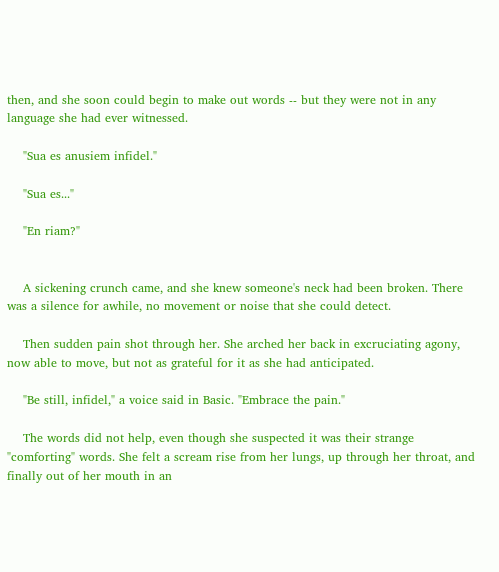then, and she soon could begin to make out words -- but they were not in any language she had ever witnessed.

    "Sua es anusiem infidel."

    "Sua es..."

    "En riam?"


    A sickening crunch came, and she knew someone's neck had been broken. There was a silence for awhile, no movement or noise that she could detect.

    Then sudden pain shot through her. She arched her back in excruciating agony, now able to move, but not as grateful for it as she had anticipated.

    "Be still, infidel," a voice said in Basic. "Embrace the pain."

    The words did not help, even though she suspected it was their strange "comforting" words. She felt a scream rise from her lungs, up through her throat, and finally out of her mouth in an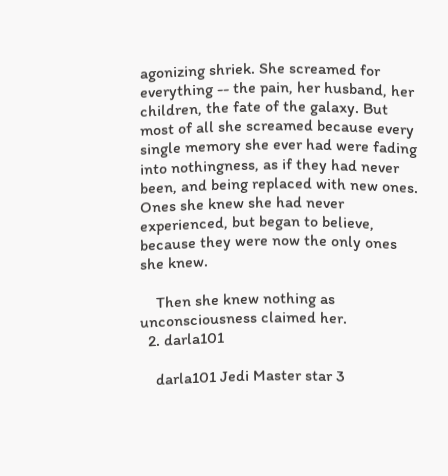agonizing shriek. She screamed for everything -- the pain, her husband, her children, the fate of the galaxy. But most of all she screamed because every single memory she ever had were fading into nothingness, as if they had never been, and being replaced with new ones. Ones she knew she had never experienced, but began to believe, because they were now the only ones she knew.

    Then she knew nothing as unconsciousness claimed her.
  2. darla101

    darla101 Jedi Master star 3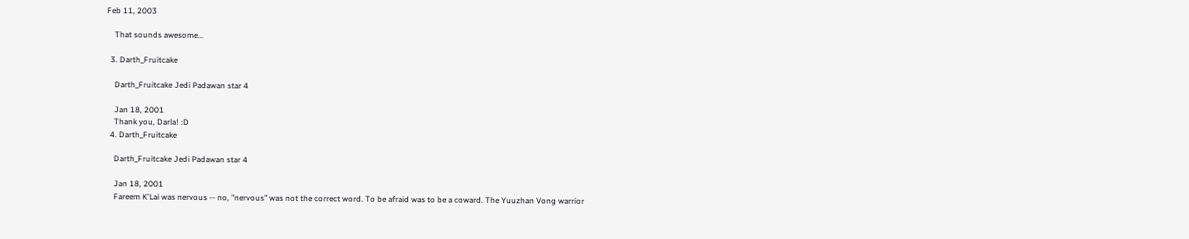Feb 11, 2003

    That sounds awesome...

  3. Darth_Fruitcake

    Darth_Fruitcake Jedi Padawan star 4

    Jan 18, 2001
    Thank you, Darla! :D
  4. Darth_Fruitcake

    Darth_Fruitcake Jedi Padawan star 4

    Jan 18, 2001
    Fareem K'Lai was nervous -- no, "nervous" was not the correct word. To be afraid was to be a coward. The Yuuzhan Vong warrior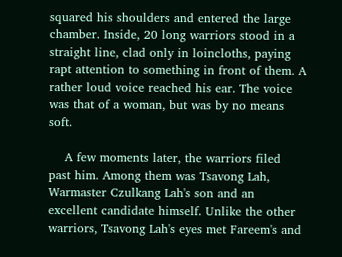squared his shoulders and entered the large chamber. Inside, 20 long warriors stood in a straight line, clad only in loincloths, paying rapt attention to something in front of them. A rather loud voice reached his ear. The voice was that of a woman, but was by no means soft.

    A few moments later, the warriors filed past him. Among them was Tsavong Lah, Warmaster Czulkang Lah's son and an excellent candidate himself. Unlike the other warriors, Tsavong Lah's eyes met Fareem's and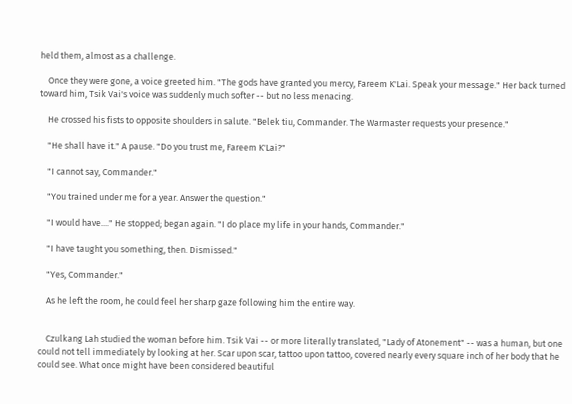held them, almost as a challenge.

    Once they were gone, a voice greeted him. "The gods have granted you mercy, Fareem K'Lai. Speak your message." Her back turned toward him, Tsik Vai's voice was suddenly much softer -- but no less menacing.

    He crossed his fists to opposite shoulders in salute. "Belek tiu, Commander. The Warmaster requests your presence."

    "He shall have it." A pause. "Do you trust me, Fareem K'Lai?"

    "I cannot say, Commander."

    "You trained under me for a year. Answer the question."

    "I would have...." He stopped; began again. "I do place my life in your hands, Commander."

    "I have taught you something, then. Dismissed."

    "Yes, Commander."

    As he left the room, he could feel her sharp gaze following him the entire way.


    Czulkang Lah studied the woman before him. Tsik Vai -- or more literally translated, "Lady of Atonement" -- was a human, but one could not tell immediately by looking at her. Scar upon scar, tattoo upon tattoo, covered nearly every square inch of her body that he could see. What once might have been considered beautiful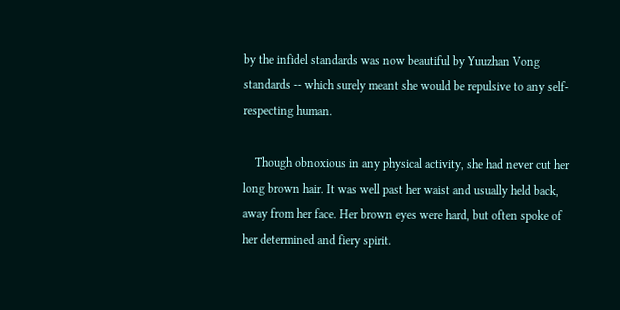by the infidel standards was now beautiful by Yuuzhan Vong standards -- which surely meant she would be repulsive to any self-respecting human.

    Though obnoxious in any physical activity, she had never cut her long brown hair. It was well past her waist and usually held back, away from her face. Her brown eyes were hard, but often spoke of her determined and fiery spirit.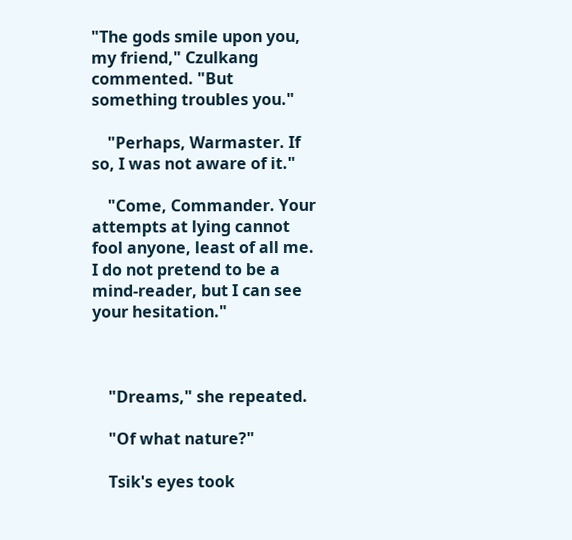"The gods smile upon you, my friend," Czulkang commented. "But something troubles you."

    "Perhaps, Warmaster. If so, I was not aware of it."

    "Come, Commander. Your attempts at lying cannot fool anyone, least of all me. I do not pretend to be a mind-reader, but I can see your hesitation."



    "Dreams," she repeated.

    "Of what nature?"

    Tsik's eyes took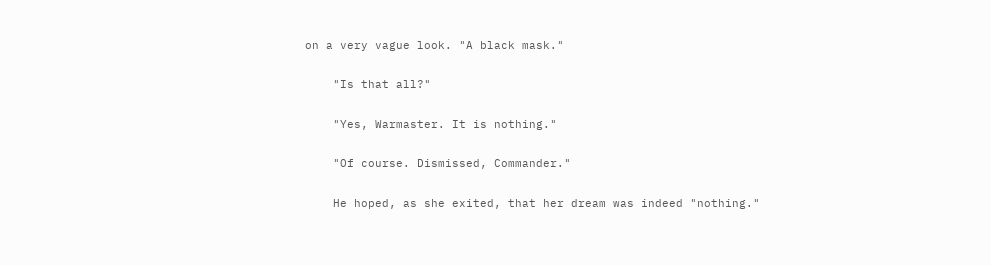on a very vague look. "A black mask."

    "Is that all?"

    "Yes, Warmaster. It is nothing."

    "Of course. Dismissed, Commander."

    He hoped, as she exited, that her dream was indeed "nothing."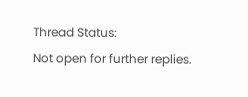Thread Status:
Not open for further replies.